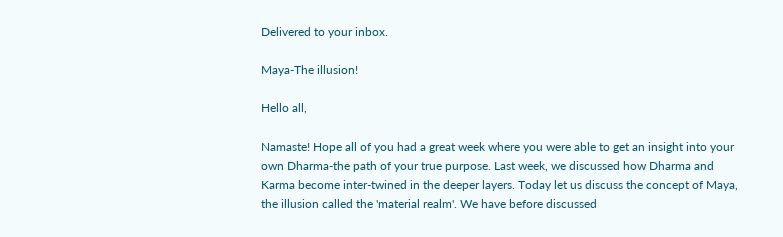Delivered to your inbox.

Maya-The illusion!

Hello all,

Namaste! Hope all of you had a great week where you were able to get an insight into your own Dharma-the path of your true purpose. Last week, we discussed how Dharma and Karma become inter-twined in the deeper layers. Today let us discuss the concept of Maya, the illusion called the 'material realm'. We have before discussed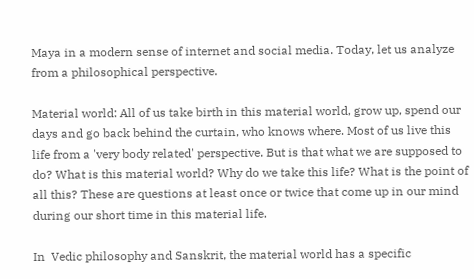Maya in a modern sense of internet and social media. Today, let us analyze from a philosophical perspective.

Material world: All of us take birth in this material world, grow up, spend our days and go back behind the curtain, who knows where. Most of us live this life from a 'very body related' perspective. But is that what we are supposed to do? What is this material world? Why do we take this life? What is the point of all this? These are questions at least once or twice that come up in our mind during our short time in this material life.

In  Vedic philosophy and Sanskrit, the material world has a specific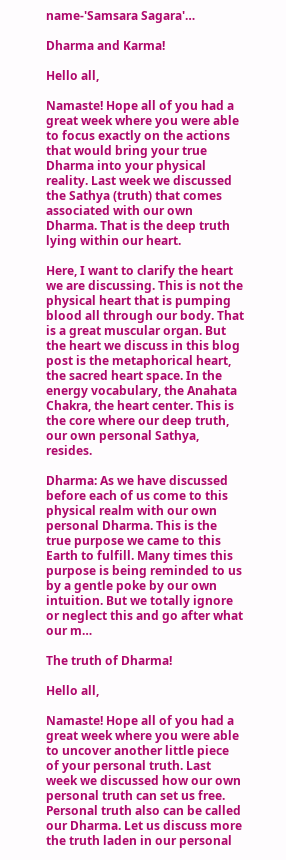name-'Samsara Sagara'…

Dharma and Karma!

Hello all,

Namaste! Hope all of you had a great week where you were able to focus exactly on the actions that would bring your true Dharma into your physical reality. Last week we discussed the Sathya (truth) that comes associated with our own Dharma. That is the deep truth lying within our heart.

Here, I want to clarify the heart we are discussing. This is not the physical heart that is pumping blood all through our body. That is a great muscular organ. But the heart we discuss in this blog post is the metaphorical heart, the sacred heart space. In the energy vocabulary, the Anahata Chakra, the heart center. This is the core where our deep truth, our own personal Sathya, resides.

Dharma: As we have discussed before each of us come to this physical realm with our own personal Dharma. This is the true purpose we came to this Earth to fulfill. Many times this purpose is being reminded to us by a gentle poke by our own intuition. But we totally ignore or neglect this and go after what our m…

The truth of Dharma!

Hello all,

Namaste! Hope all of you had a great week where you were able to uncover another little piece of your personal truth. Last week we discussed how our own personal truth can set us free. Personal truth also can be called our Dharma. Let us discuss more the truth laden in our personal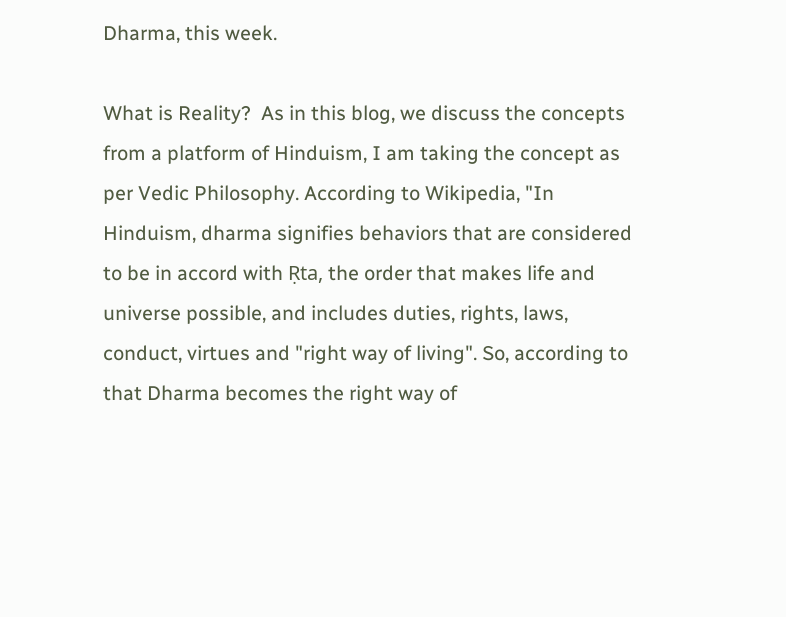Dharma, this week.

What is Reality?  As in this blog, we discuss the concepts from a platform of Hinduism, I am taking the concept as per Vedic Philosophy. According to Wikipedia, "In Hinduism, dharma signifies behaviors that are considered to be in accord with Ṛta, the order that makes life and universe possible, and includes duties, rights, laws, conduct, virtues and "right way of living". So, according to that Dharma becomes the right way of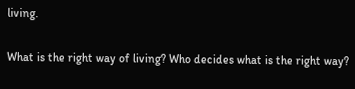living.

What is the right way of living? Who decides what is the right way?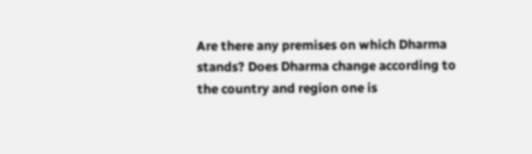Are there any premises on which Dharma stands? Does Dharma change according to the country and region one is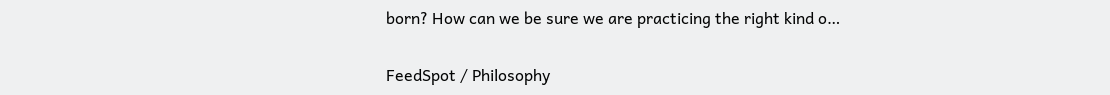born? How can we be sure we are practicing the right kind o…


FeedSpot / Philosophy